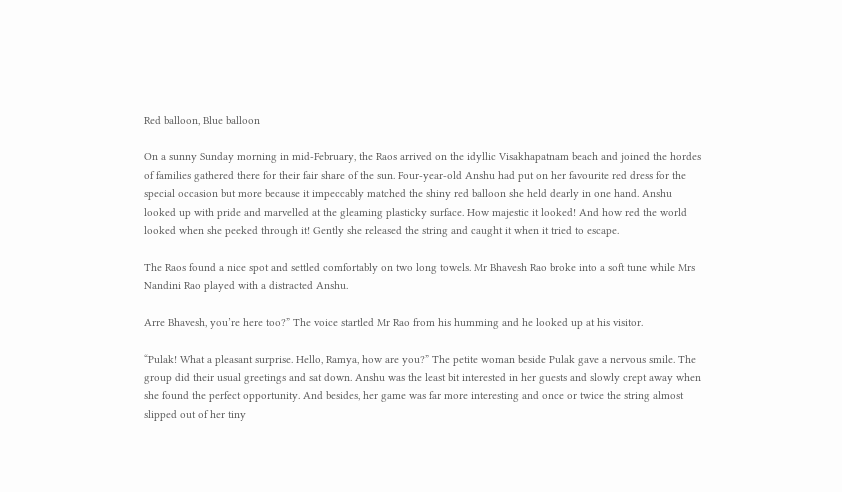Red balloon, Blue balloon

On a sunny Sunday morning in mid-February, the Raos arrived on the idyllic Visakhapatnam beach and joined the hordes of families gathered there for their fair share of the sun. Four-year-old Anshu had put on her favourite red dress for the special occasion but more because it impeccably matched the shiny red balloon she held dearly in one hand. Anshu looked up with pride and marvelled at the gleaming plasticky surface. How majestic it looked! And how red the world looked when she peeked through it! Gently she released the string and caught it when it tried to escape.

The Raos found a nice spot and settled comfortably on two long towels. Mr Bhavesh Rao broke into a soft tune while Mrs Nandini Rao played with a distracted Anshu.

Arre Bhavesh, you’re here too?” The voice startled Mr Rao from his humming and he looked up at his visitor.

“Pulak! What a pleasant surprise. Hello, Ramya, how are you?” The petite woman beside Pulak gave a nervous smile. The group did their usual greetings and sat down. Anshu was the least bit interested in her guests and slowly crept away when she found the perfect opportunity. And besides, her game was far more interesting and once or twice the string almost slipped out of her tiny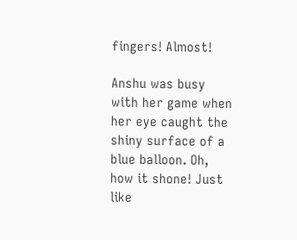fingers! Almost!

Anshu was busy with her game when her eye caught the shiny surface of a blue balloon. Oh, how it shone! Just like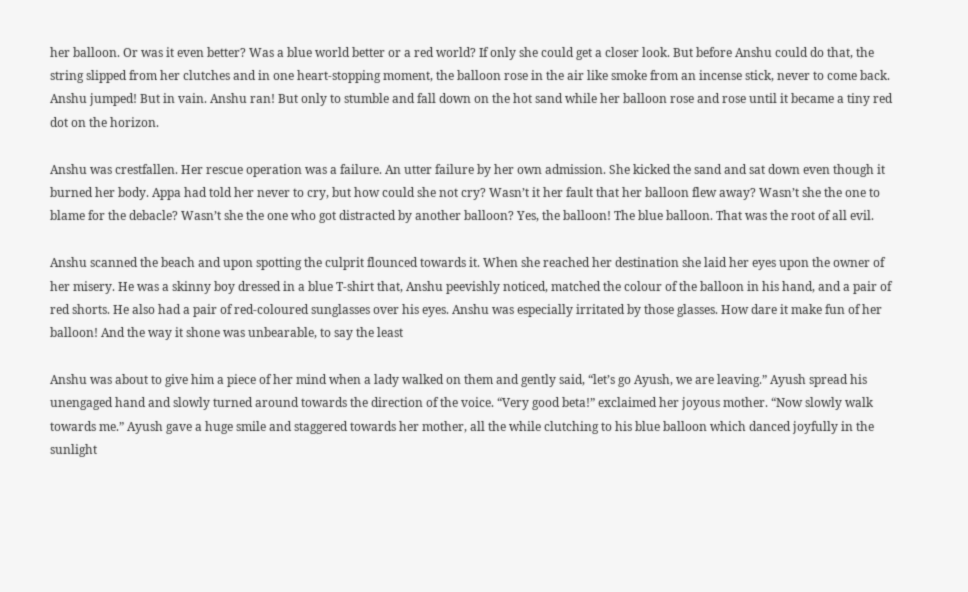her balloon. Or was it even better? Was a blue world better or a red world? If only she could get a closer look. But before Anshu could do that, the string slipped from her clutches and in one heart-stopping moment, the balloon rose in the air like smoke from an incense stick, never to come back. Anshu jumped! But in vain. Anshu ran! But only to stumble and fall down on the hot sand while her balloon rose and rose until it became a tiny red dot on the horizon.

Anshu was crestfallen. Her rescue operation was a failure. An utter failure by her own admission. She kicked the sand and sat down even though it burned her body. Appa had told her never to cry, but how could she not cry? Wasn’t it her fault that her balloon flew away? Wasn’t she the one to blame for the debacle? Wasn’t she the one who got distracted by another balloon? Yes, the balloon! The blue balloon. That was the root of all evil.

Anshu scanned the beach and upon spotting the culprit flounced towards it. When she reached her destination she laid her eyes upon the owner of her misery. He was a skinny boy dressed in a blue T-shirt that, Anshu peevishly noticed, matched the colour of the balloon in his hand, and a pair of red shorts. He also had a pair of red-coloured sunglasses over his eyes. Anshu was especially irritated by those glasses. How dare it make fun of her balloon! And the way it shone was unbearable, to say the least

Anshu was about to give him a piece of her mind when a lady walked on them and gently said, “let’s go Ayush, we are leaving.” Ayush spread his unengaged hand and slowly turned around towards the direction of the voice. “Very good beta!” exclaimed her joyous mother. “Now slowly walk towards me.” Ayush gave a huge smile and staggered towards her mother, all the while clutching to his blue balloon which danced joyfully in the sunlight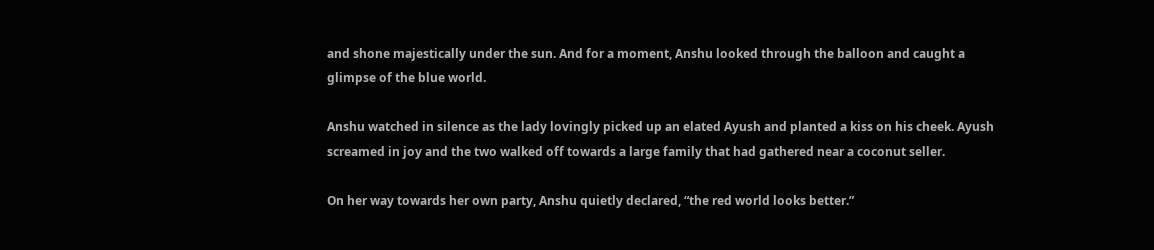and shone majestically under the sun. And for a moment, Anshu looked through the balloon and caught a glimpse of the blue world.

Anshu watched in silence as the lady lovingly picked up an elated Ayush and planted a kiss on his cheek. Ayush screamed in joy and the two walked off towards a large family that had gathered near a coconut seller.

On her way towards her own party, Anshu quietly declared, “the red world looks better.”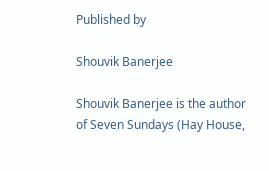Published by

Shouvik Banerjee

Shouvik Banerjee is the author of Seven Sundays (Hay House,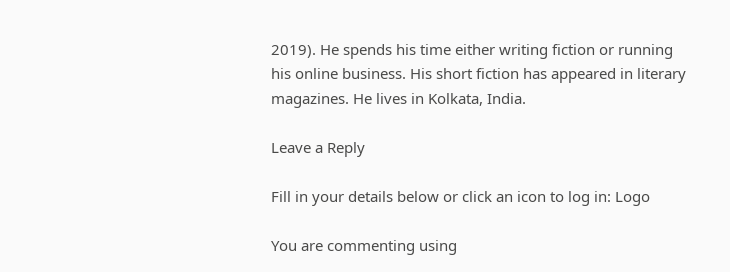2019). He spends his time either writing fiction or running his online business. His short fiction has appeared in literary magazines. He lives in Kolkata, India.

Leave a Reply

Fill in your details below or click an icon to log in: Logo

You are commenting using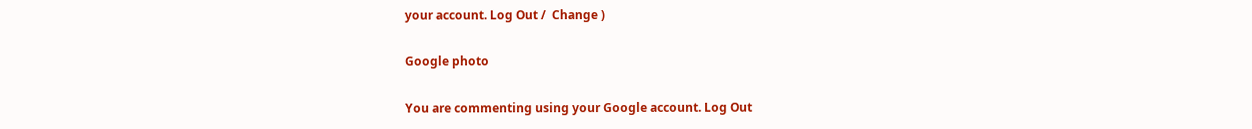your account. Log Out /  Change )

Google photo

You are commenting using your Google account. Log Out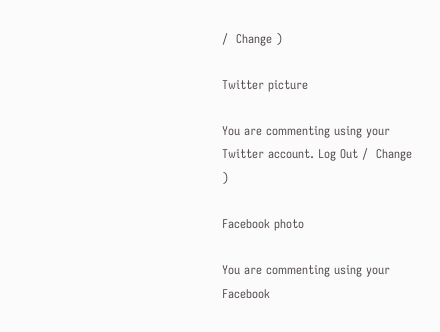/  Change )

Twitter picture

You are commenting using your Twitter account. Log Out /  Change )

Facebook photo

You are commenting using your Facebook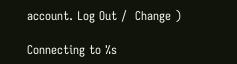account. Log Out /  Change )

Connecting to %s